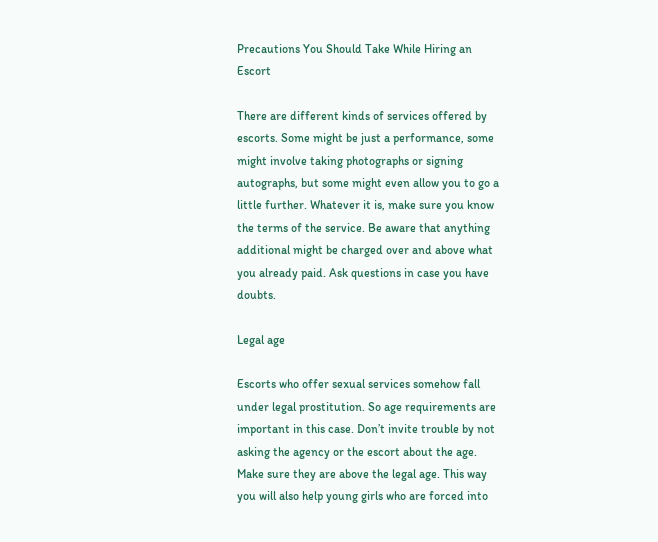Precautions You Should Take While Hiring an Escort

There are different kinds of services offered by escorts. Some might be just a performance, some might involve taking photographs or signing autographs, but some might even allow you to go a little further. Whatever it is, make sure you know the terms of the service. Be aware that anything additional might be charged over and above what you already paid. Ask questions in case you have doubts.

Legal age

Escorts who offer sexual services somehow fall under legal prostitution. So age requirements are important in this case. Don’t invite trouble by not asking the agency or the escort about the age. Make sure they are above the legal age. This way you will also help young girls who are forced into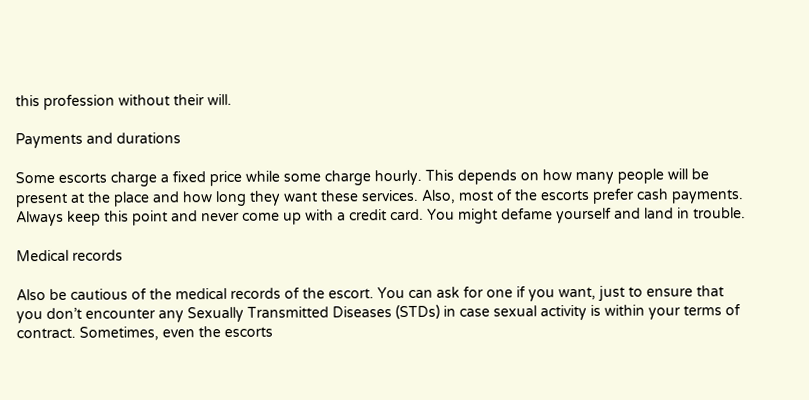this profession without their will.

Payments and durations

Some escorts charge a fixed price while some charge hourly. This depends on how many people will be present at the place and how long they want these services. Also, most of the escorts prefer cash payments. Always keep this point and never come up with a credit card. You might defame yourself and land in trouble.

Medical records

Also be cautious of the medical records of the escort. You can ask for one if you want, just to ensure that you don’t encounter any Sexually Transmitted Diseases (STDs) in case sexual activity is within your terms of contract. Sometimes, even the escorts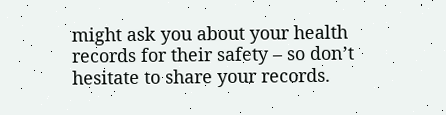might ask you about your health records for their safety – so don’t hesitate to share your records.